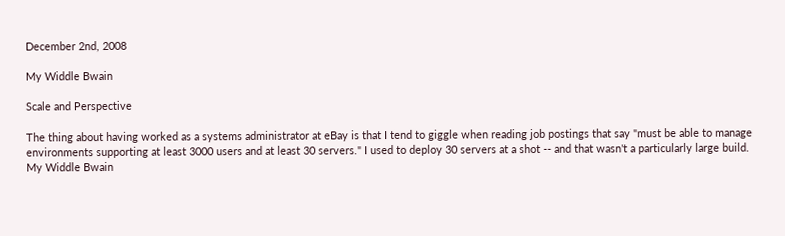December 2nd, 2008

My Widdle Bwain

Scale and Perspective

The thing about having worked as a systems administrator at eBay is that I tend to giggle when reading job postings that say "must be able to manage environments supporting at least 3000 users and at least 30 servers." I used to deploy 30 servers at a shot -- and that wasn't a particularly large build.
My Widdle Bwain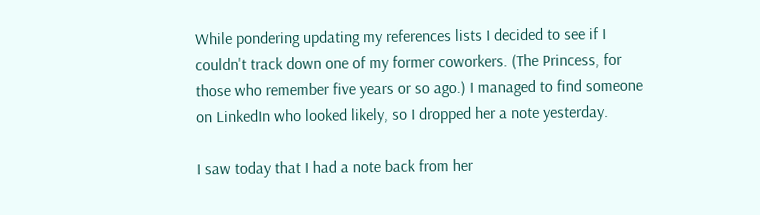While pondering updating my references lists I decided to see if I couldn't track down one of my former coworkers. (The Princess, for those who remember five years or so ago.) I managed to find someone on LinkedIn who looked likely, so I dropped her a note yesterday.

I saw today that I had a note back from her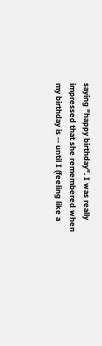saying "happy birthday". I was really impressed that she remembered when my birthday is -- until I (feeling like a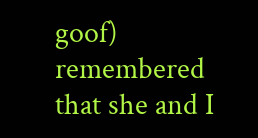goof) remembered that she and I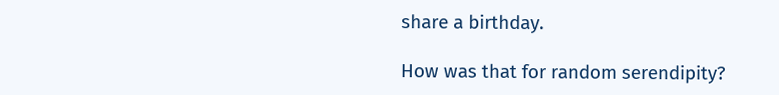share a birthday.

How was that for random serendipity?